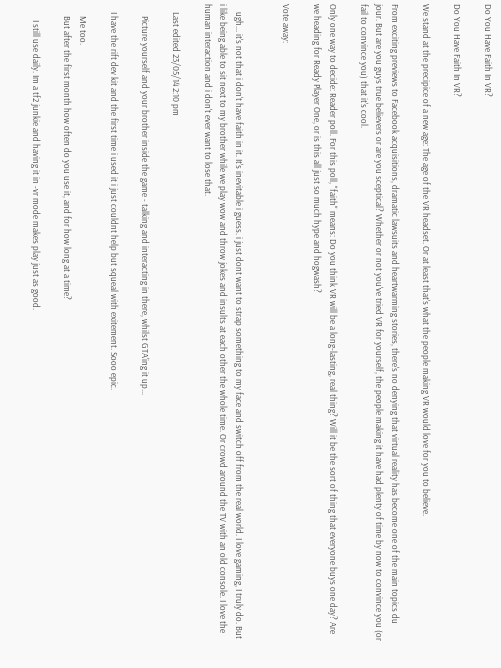Do You Have Faith In VR?

Do You Have Faith In VR?

We stand at the precipice of a new age: The age of the VR headset. Or at least that's what the people making VR would love for you to believe.

From exciting previews to Facebook acquisitions, dramatic lawsuits and heartwarming stories, there's no denying that virtual reality has become one of the main topics du jour. But are you guys true believers or are you sceptical? Whether or not you've tried VR for yourself, the people making it have had plenty of time by now to convince you (or fail to convince you) that it's cool.

Only one way to decide: Reader poll. For this poll, "faith" means: Do you think VR will be a long-lasting, real thing? Will it be the sort of thing that everyone buys one day? Are we heading for Ready Player One, or is this all just so much hype and hogwash?

Vote away:


    ugh... it's not that i don't have faith in it. It's inevitable i guess. i just dont want to strap something to my face and switch off from the real world. I love gaming, I truly do. But i like being able to sit next to my brother while we play wow and throw jokes and insults at each other the whole time. Or crowd around the TV with an old console. I love the human interaction and i don't ever want to lose that.

    Last edited 23/05/14 2:10 pm

      Picture yourself and your brother inside the game - talking and interacting in there, whilst GTA'ing it up...

    I have the rift dev kit and the first time i used it i just couldnt help but squeal with exitement. Sooo epic.

      Me too.
      But after the first month how often do you use it, and for how long at a time?

        I still use daily. Im a tf2 junkie and having it in -vr mode makes play just as good.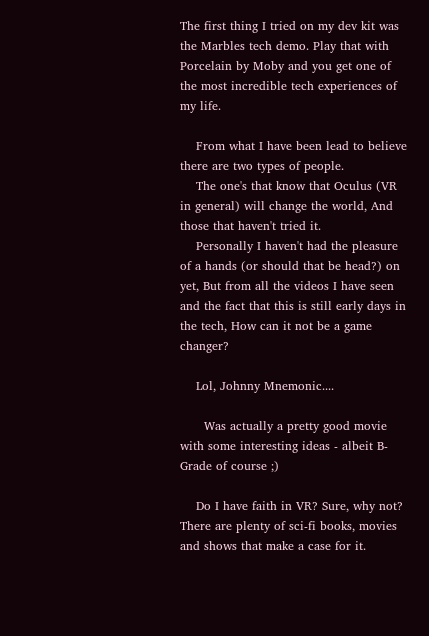The first thing I tried on my dev kit was the Marbles tech demo. Play that with Porcelain by Moby and you get one of the most incredible tech experiences of my life.

    From what I have been lead to believe there are two types of people.
    The one's that know that Oculus (VR in general) will change the world, And those that haven't tried it.
    Personally I haven't had the pleasure of a hands (or should that be head?) on yet, But from all the videos I have seen and the fact that this is still early days in the tech, How can it not be a game changer?

    Lol, Johnny Mnemonic....

      Was actually a pretty good movie with some interesting ideas - albeit B-Grade of course ;)

    Do I have faith in VR? Sure, why not? There are plenty of sci-fi books, movies and shows that make a case for it.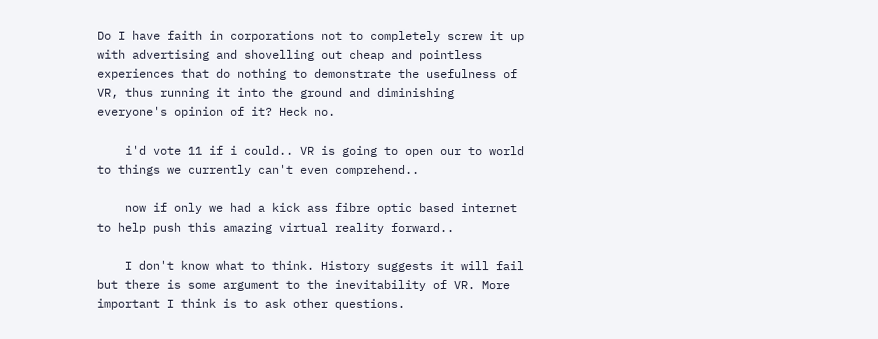Do I have faith in corporations not to completely screw it up with advertising and shovelling out cheap and pointless experiences that do nothing to demonstrate the usefulness of VR, thus running it into the ground and diminishing everyone's opinion of it? Heck no.

    i'd vote 11 if i could.. VR is going to open our to world to things we currently can't even comprehend..

    now if only we had a kick ass fibre optic based internet to help push this amazing virtual reality forward..

    I don't know what to think. History suggests it will fail but there is some argument to the inevitability of VR. More important I think is to ask other questions.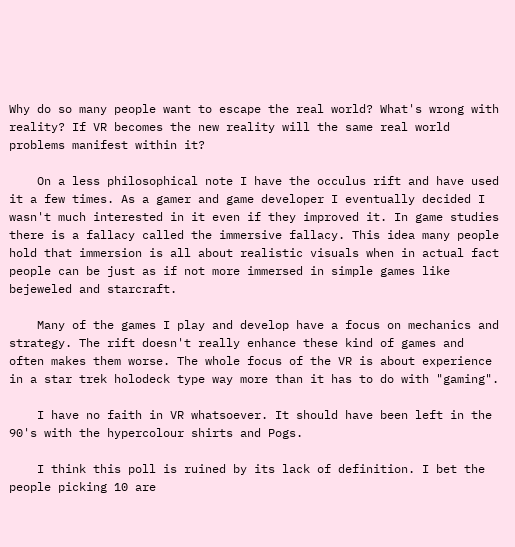Why do so many people want to escape the real world? What's wrong with reality? If VR becomes the new reality will the same real world problems manifest within it?

    On a less philosophical note I have the occulus rift and have used it a few times. As a gamer and game developer I eventually decided I wasn't much interested in it even if they improved it. In game studies there is a fallacy called the immersive fallacy. This idea many people hold that immersion is all about realistic visuals when in actual fact people can be just as if not more immersed in simple games like bejeweled and starcraft.

    Many of the games I play and develop have a focus on mechanics and strategy. The rift doesn't really enhance these kind of games and often makes them worse. The whole focus of the VR is about experience in a star trek holodeck type way more than it has to do with "gaming".

    I have no faith in VR whatsoever. It should have been left in the 90's with the hypercolour shirts and Pogs.

    I think this poll is ruined by its lack of definition. I bet the people picking 10 are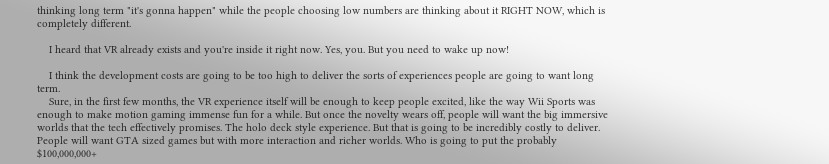thinking long term "it's gonna happen" while the people choosing low numbers are thinking about it RIGHT NOW, which is completely different.

    I heard that VR already exists and you're inside it right now. Yes, you. But you need to wake up now!

    I think the development costs are going to be too high to deliver the sorts of experiences people are going to want long term.
    Sure, in the first few months, the VR experience itself will be enough to keep people excited, like the way Wii Sports was enough to make motion gaming immense fun for a while. But once the novelty wears off, people will want the big immersive worlds that the tech effectively promises. The holo deck style experience. But that is going to be incredibly costly to deliver. People will want GTA sized games but with more interaction and richer worlds. Who is going to put the probably $100,000,000+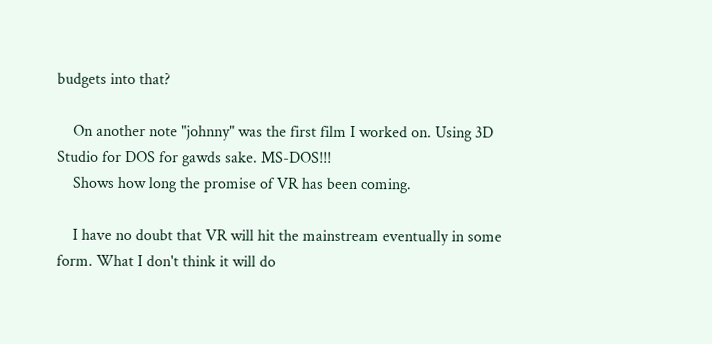budgets into that?

    On another note "johnny" was the first film I worked on. Using 3D Studio for DOS for gawds sake. MS-DOS!!!
    Shows how long the promise of VR has been coming.

    I have no doubt that VR will hit the mainstream eventually in some form. What I don't think it will do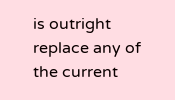is outright replace any of the current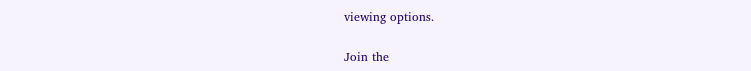viewing options.

Join the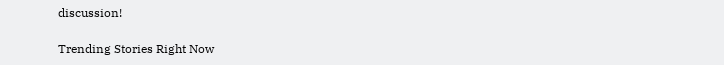discussion!

Trending Stories Right Now